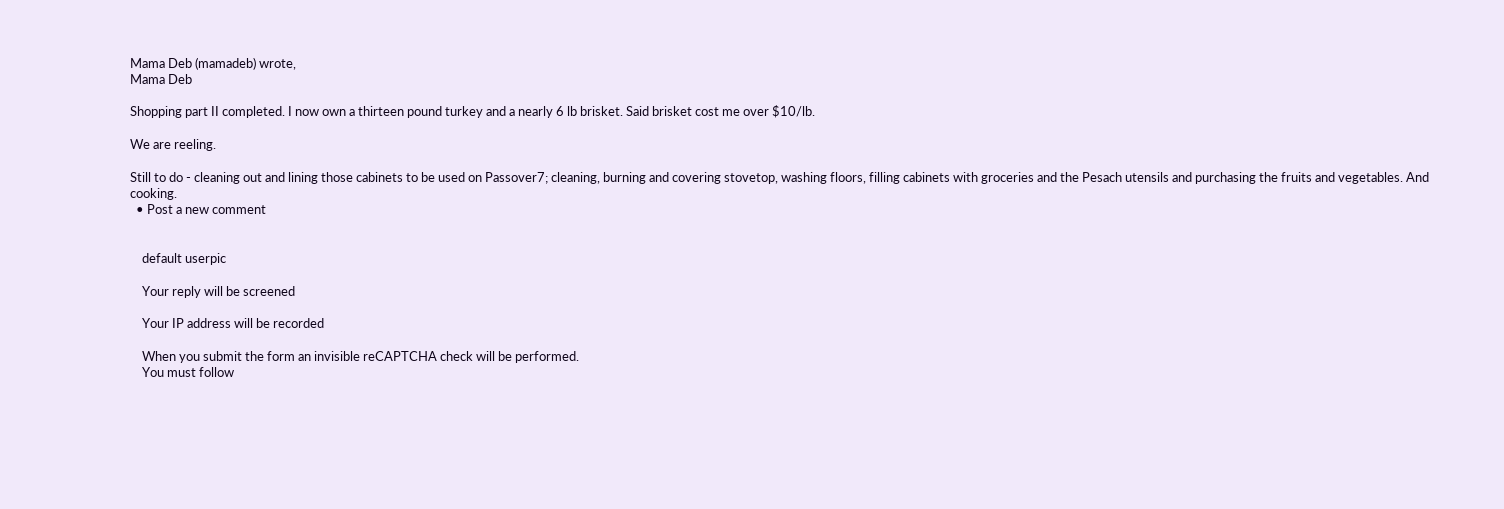Mama Deb (mamadeb) wrote,
Mama Deb

Shopping part II completed. I now own a thirteen pound turkey and a nearly 6 lb brisket. Said brisket cost me over $10/lb.

We are reeling.

Still to do - cleaning out and lining those cabinets to be used on Passover7; cleaning, burning and covering stovetop, washing floors, filling cabinets with groceries and the Pesach utensils and purchasing the fruits and vegetables. And cooking.
  • Post a new comment


    default userpic

    Your reply will be screened

    Your IP address will be recorded

    When you submit the form an invisible reCAPTCHA check will be performed.
    You must follow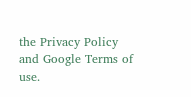the Privacy Policy and Google Terms of use.